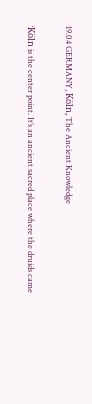19.04 GERMANY, Köln, The Ancient Knowledge

‘Köln is the center point. It’s an ancient sacred place where the druids came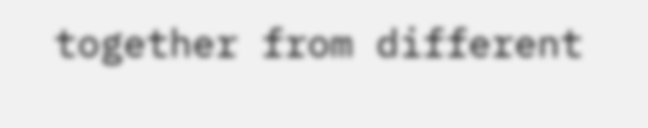together from different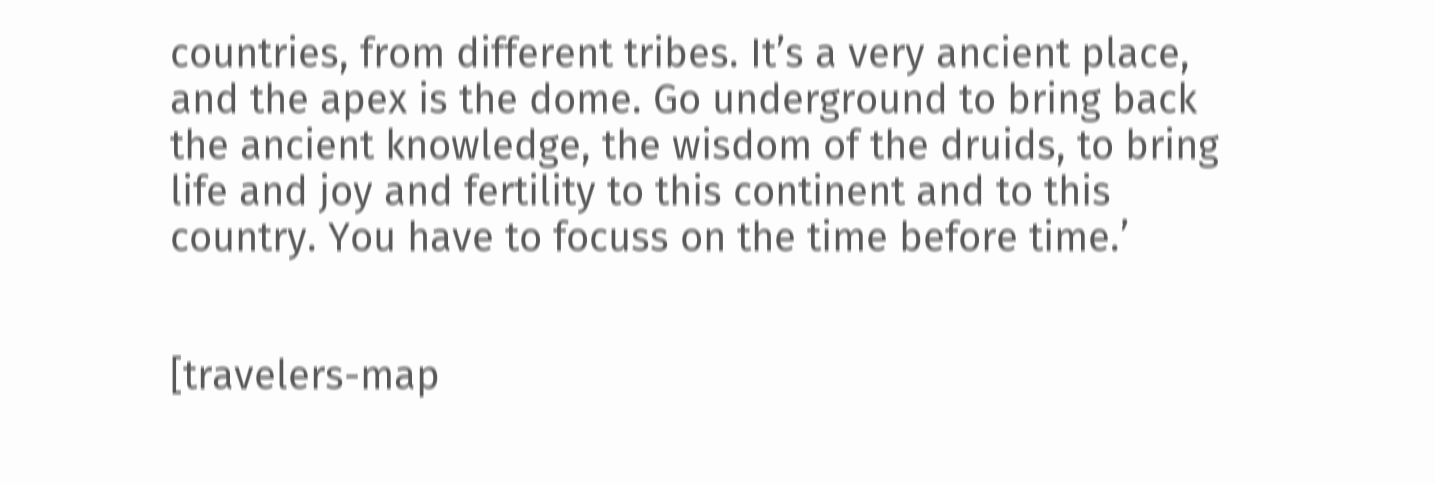countries, from different tribes. It’s a very ancient place, and the apex is the dome. Go underground to bring back the ancient knowledge, the wisdom of the druids, to bring life and joy and fertility to this continent and to this country. You have to focuss on the time before time.’


[travelers-map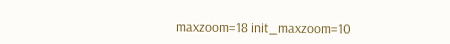maxzoom=18 init_maxzoom=10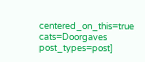centered_on_this=true cats=Doorgaves post_types=post]